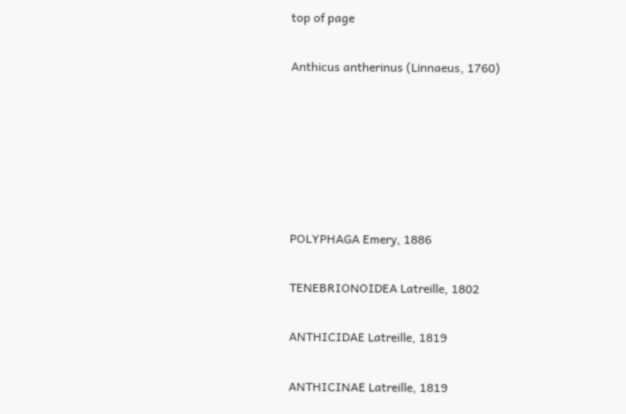top of page

Anthicus antherinus (Linnaeus, 1760)






POLYPHAGA Emery, 1886

TENEBRIONOIDEA Latreille, 1802

ANTHICIDAE Latreille, 1819

ANTHICINAE Latreille, 1819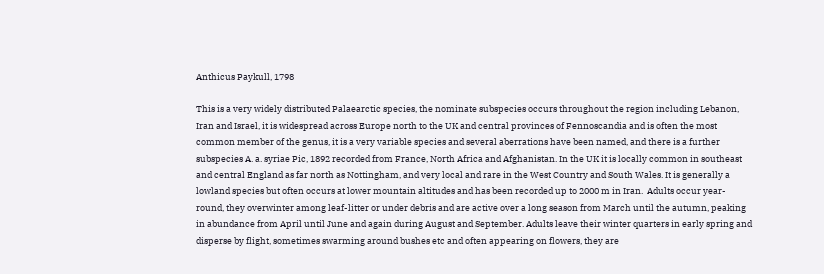Anthicus Paykull, 1798

This is a very widely distributed Palaearctic species, the nominate subspecies occurs throughout the region including Lebanon, Iran and Israel, it is widespread across Europe north to the UK and central provinces of Fennoscandia and is often the most common member of the genus, it is a very variable species and several aberrations have been named, and there is a further subspecies A. a. syriae Pic, 1892 recorded from France, North Africa and Afghanistan. In the UK it is locally common in southeast and central England as far north as Nottingham, and very local and rare in the West Country and South Wales. It is generally a lowland species but often occurs at lower mountain altitudes and has been recorded up to 2000 m in Iran.  Adults occur year-round, they overwinter among leaf-litter or under debris and are active over a long season from March until the autumn, peaking in abundance from April until June and again during August and September. Adults leave their winter quarters in early spring and disperse by flight, sometimes swarming around bushes etc and often appearing on flowers, they are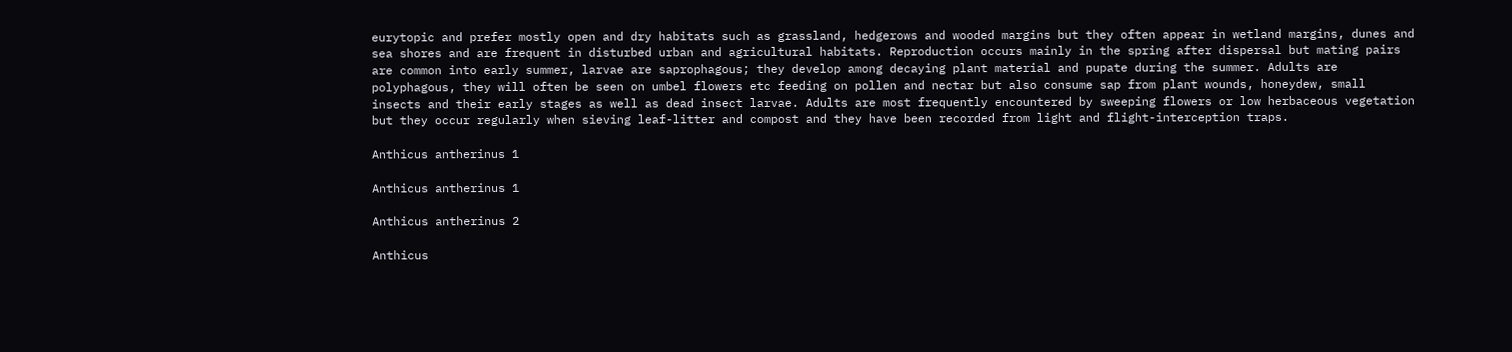eurytopic and prefer mostly open and dry habitats such as grassland, hedgerows and wooded margins but they often appear in wetland margins, dunes and sea shores and are frequent in disturbed urban and agricultural habitats. Reproduction occurs mainly in the spring after dispersal but mating pairs are common into early summer, larvae are saprophagous; they develop among decaying plant material and pupate during the summer. Adults are polyphagous, they will often be seen on umbel flowers etc feeding on pollen and nectar but also consume sap from plant wounds, honeydew, small insects and their early stages as well as dead insect larvae. Adults are most frequently encountered by sweeping flowers or low herbaceous vegetation but they occur regularly when sieving leaf-litter and compost and they have been recorded from light and flight-interception traps.

Anthicus antherinus 1

Anthicus antherinus 1

Anthicus antherinus 2

Anthicus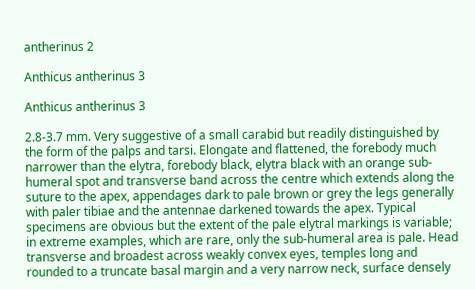antherinus 2

Anthicus antherinus 3

Anthicus antherinus 3

2.8-3.7 mm. Very suggestive of a small carabid but readily distinguished by the form of the palps and tarsi. Elongate and flattened, the forebody much narrower than the elytra, forebody black, elytra black with an orange sub-humeral spot and transverse band across the centre which extends along the suture to the apex, appendages dark to pale brown or grey the legs generally with paler tibiae and the antennae darkened towards the apex. Typical specimens are obvious but the extent of the pale elytral markings is variable; in extreme examples, which are rare, only the sub-humeral area is pale. Head transverse and broadest across weakly convex eyes, temples long and rounded to a truncate basal margin and a very narrow neck, surface densely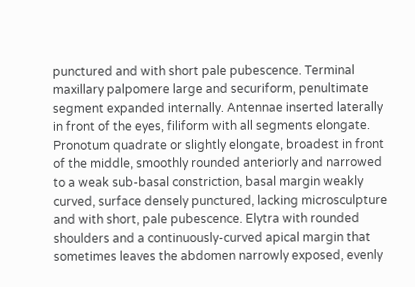punctured and with short pale pubescence. Terminal maxillary palpomere large and securiform, penultimate segment expanded internally. Antennae inserted laterally in front of the eyes, filiform with all segments elongate. Pronotum quadrate or slightly elongate, broadest in front of the middle, smoothly rounded anteriorly and narrowed to a weak sub-basal constriction, basal margin weakly curved, surface densely punctured, lacking microsculpture and with short, pale pubescence. Elytra with rounded shoulders and a continuously-curved apical margin that sometimes leaves the abdomen narrowly exposed, evenly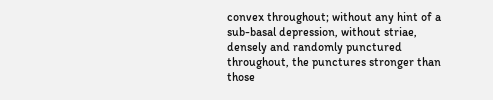convex throughout; without any hint of a sub-basal depression, without striae, densely and randomly punctured throughout, the punctures stronger than those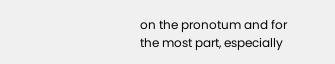on the pronotum and for the most part, especially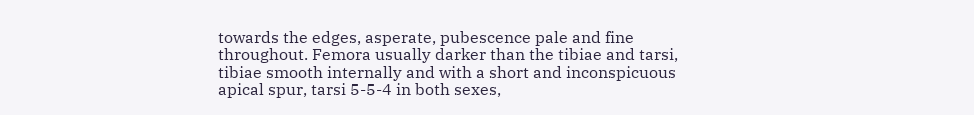towards the edges, asperate, pubescence pale and fine throughout. Femora usually darker than the tibiae and tarsi, tibiae smooth internally and with a short and inconspicuous apical spur, tarsi 5-5-4 in both sexes,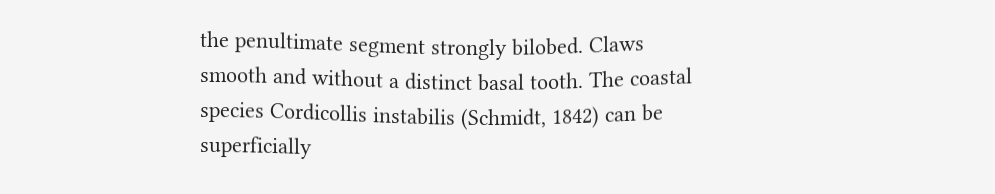the penultimate segment strongly bilobed. Claws smooth and without a distinct basal tooth. The coastal species Cordicollis instabilis (Schmidt, 1842) can be superficially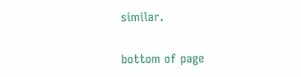similar.

bottom of page